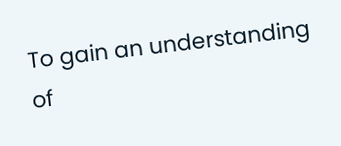To gain an understanding of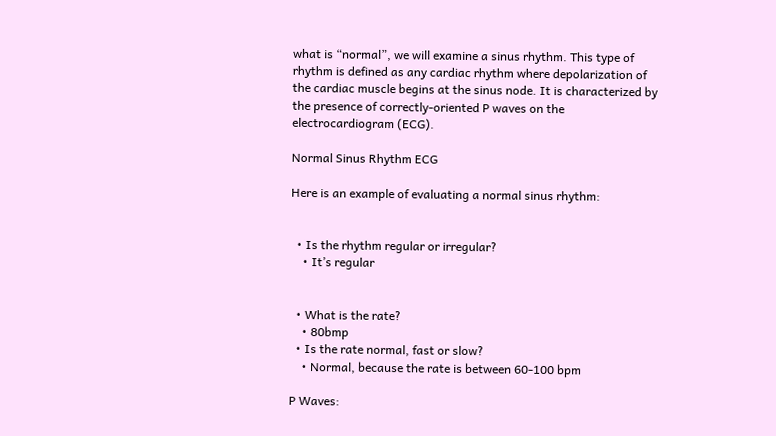what is “normal”, we will examine a sinus rhythm. This type of rhythm is defined as any cardiac rhythm where depolarization of the cardiac muscle begins at the sinus node. It is characterized by the presence of correctly-oriented P waves on the electrocardiogram (ECG).

Normal Sinus Rhythm ECG

Here is an example of evaluating a normal sinus rhythm:


  • Is the rhythm regular or irregular?
    • It’s regular


  • What is the rate?
    • 80bmp
  • Is the rate normal, fast or slow?
    • Normal, because the rate is between 60-100 bpm

P Waves: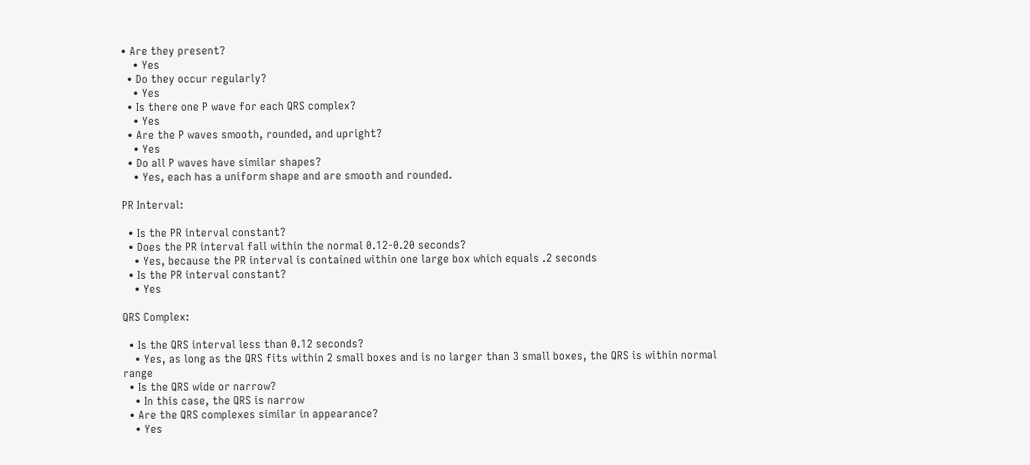• Are they present?
    • Yes
  • Do they occur regularly?
    • Yes
  • Is there one P wave for each QRS complex?
    • Yes
  • Are the P waves smooth, rounded, and upright?
    • Yes
  • Do all P waves have similar shapes?
    • Yes, each has a uniform shape and are smooth and rounded.

PR Interval:

  • Is the PR interval constant?
  • Does the PR interval fall within the normal 0.12-0.20 seconds?
    • Yes, because the PR interval is contained within one large box which equals .2 seconds
  • Is the PR interval constant?
    • Yes

QRS Complex:

  • Is the QRS interval less than 0.12 seconds?
    • Yes, as long as the QRS fits within 2 small boxes and is no larger than 3 small boxes, the QRS is within normal range
  • Is the QRS wide or narrow?
    • In this case, the QRS is narrow
  • Are the QRS complexes similar in appearance?
    • Yes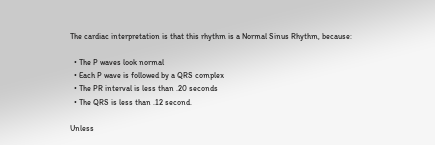The cardiac interpretation is that this rhythm is a Normal Sinus Rhythm, because:

  • The P waves look normal
  • Each P wave is followed by a QRS complex
  • The PR interval is less than .20 seconds
  • The QRS is less than .12 second.

Unless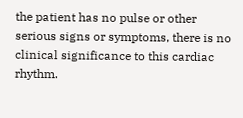the patient has no pulse or other serious signs or symptoms, there is no clinical significance to this cardiac rhythm.